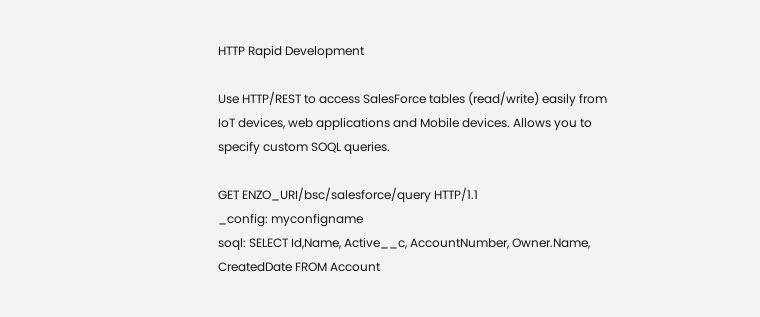HTTP Rapid Development

Use HTTP/REST to access SalesForce tables (read/write) easily from IoT devices, web applications and Mobile devices. Allows you to specify custom SOQL queries.

GET ENZO_URI/bsc/salesforce/query HTTP/1.1
_config: myconfigname
soql: SELECT Id,Name, Active__c, AccountNumber, Owner.Name, CreatedDate FROM Account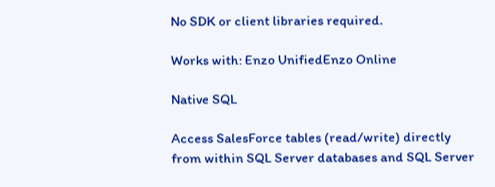No SDK or client libraries required.

Works with: Enzo UnifiedEnzo Online

Native SQL

Access SalesForce tables (read/write) directly from within SQL Server databases and SQL Server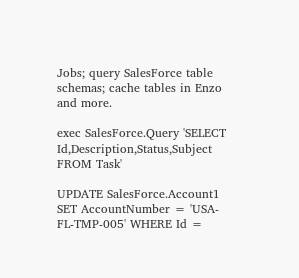Jobs; query SalesForce table schemas; cache tables in Enzo and more.

exec SalesForce.Query 'SELECT Id,Description,Status,Subject FROM Task'

UPDATE SalesForce.Account1 SET AccountNumber = 'USA-FL-TMP-005' WHERE Id =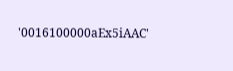'0016100000aEx5iAAC'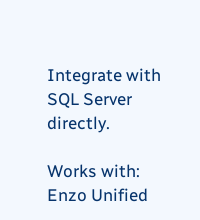Integrate with SQL Server directly.

Works with: Enzo Unified